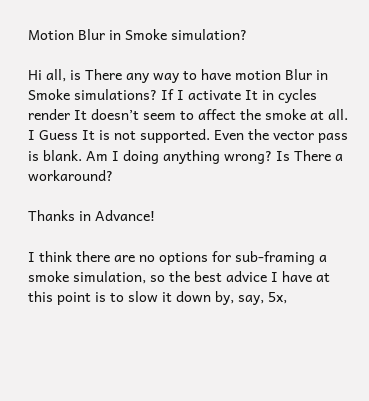Motion Blur in Smoke simulation?

Hi all, is There any way to have motion Blur in Smoke simulations? If I activate It in cycles render It doesn’t seem to affect the smoke at all. I Guess It is not supported. Even the vector pass is blank. Am I doing anything wrong? Is There a workaround?

Thanks in Advance!

I think there are no options for sub-framing a smoke simulation, so the best advice I have at this point is to slow it down by, say, 5x,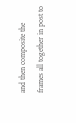and then composite the frames all together in post to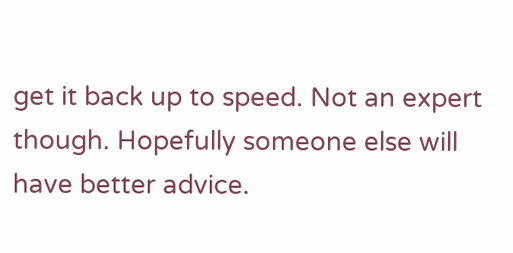get it back up to speed. Not an expert though. Hopefully someone else will have better advice.